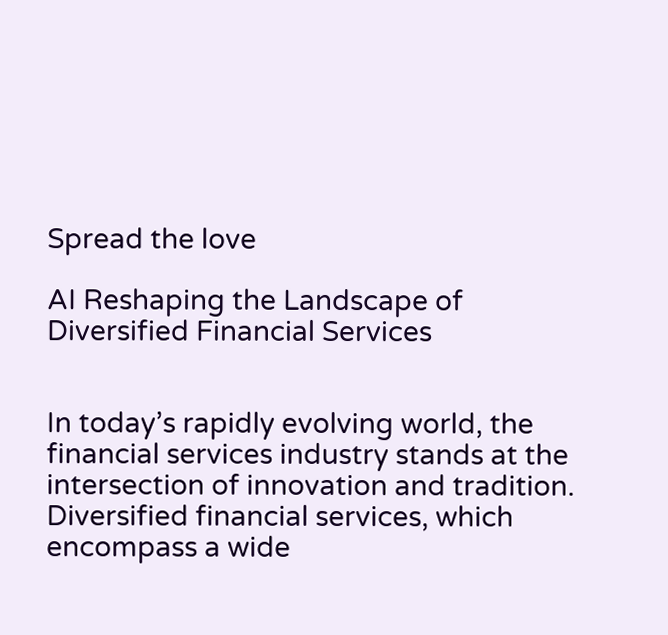Spread the love

AI Reshaping the Landscape of Diversified Financial Services


In today’s rapidly evolving world, the financial services industry stands at the intersection of innovation and tradition. Diversified financial services, which encompass a wide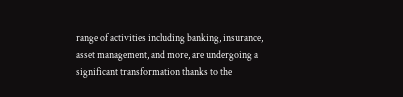range of activities including banking, insurance, asset management, and more, are undergoing a significant transformation thanks to the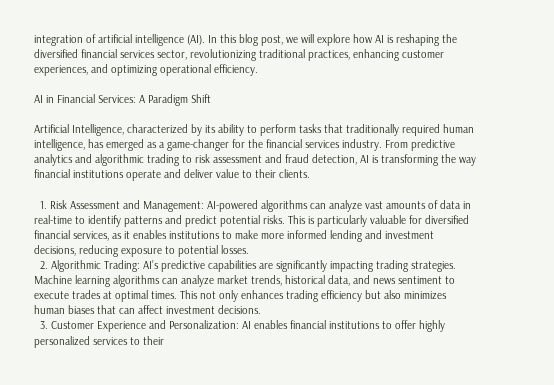integration of artificial intelligence (AI). In this blog post, we will explore how AI is reshaping the diversified financial services sector, revolutionizing traditional practices, enhancing customer experiences, and optimizing operational efficiency.

AI in Financial Services: A Paradigm Shift

Artificial Intelligence, characterized by its ability to perform tasks that traditionally required human intelligence, has emerged as a game-changer for the financial services industry. From predictive analytics and algorithmic trading to risk assessment and fraud detection, AI is transforming the way financial institutions operate and deliver value to their clients.

  1. Risk Assessment and Management: AI-powered algorithms can analyze vast amounts of data in real-time to identify patterns and predict potential risks. This is particularly valuable for diversified financial services, as it enables institutions to make more informed lending and investment decisions, reducing exposure to potential losses.
  2. Algorithmic Trading: AI’s predictive capabilities are significantly impacting trading strategies. Machine learning algorithms can analyze market trends, historical data, and news sentiment to execute trades at optimal times. This not only enhances trading efficiency but also minimizes human biases that can affect investment decisions.
  3. Customer Experience and Personalization: AI enables financial institutions to offer highly personalized services to their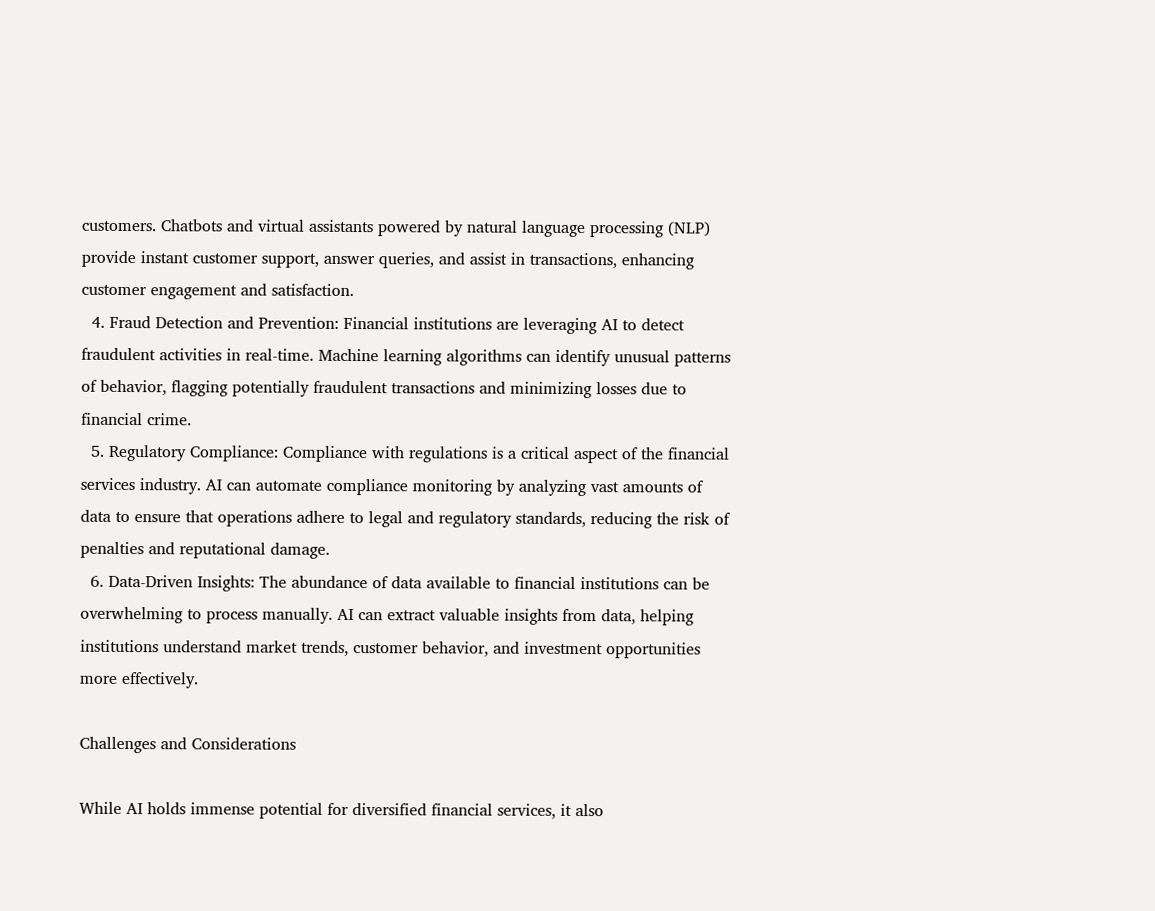customers. Chatbots and virtual assistants powered by natural language processing (NLP) provide instant customer support, answer queries, and assist in transactions, enhancing customer engagement and satisfaction.
  4. Fraud Detection and Prevention: Financial institutions are leveraging AI to detect fraudulent activities in real-time. Machine learning algorithms can identify unusual patterns of behavior, flagging potentially fraudulent transactions and minimizing losses due to financial crime.
  5. Regulatory Compliance: Compliance with regulations is a critical aspect of the financial services industry. AI can automate compliance monitoring by analyzing vast amounts of data to ensure that operations adhere to legal and regulatory standards, reducing the risk of penalties and reputational damage.
  6. Data-Driven Insights: The abundance of data available to financial institutions can be overwhelming to process manually. AI can extract valuable insights from data, helping institutions understand market trends, customer behavior, and investment opportunities more effectively.

Challenges and Considerations

While AI holds immense potential for diversified financial services, it also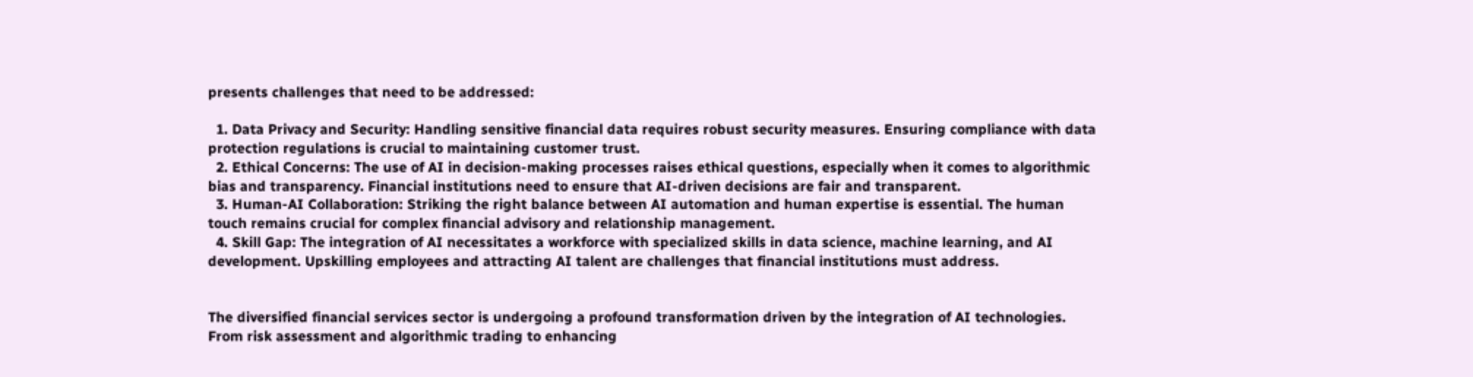presents challenges that need to be addressed:

  1. Data Privacy and Security: Handling sensitive financial data requires robust security measures. Ensuring compliance with data protection regulations is crucial to maintaining customer trust.
  2. Ethical Concerns: The use of AI in decision-making processes raises ethical questions, especially when it comes to algorithmic bias and transparency. Financial institutions need to ensure that AI-driven decisions are fair and transparent.
  3. Human-AI Collaboration: Striking the right balance between AI automation and human expertise is essential. The human touch remains crucial for complex financial advisory and relationship management.
  4. Skill Gap: The integration of AI necessitates a workforce with specialized skills in data science, machine learning, and AI development. Upskilling employees and attracting AI talent are challenges that financial institutions must address.


The diversified financial services sector is undergoing a profound transformation driven by the integration of AI technologies. From risk assessment and algorithmic trading to enhancing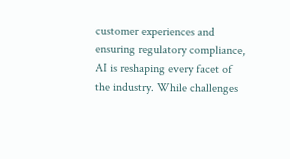customer experiences and ensuring regulatory compliance, AI is reshaping every facet of the industry. While challenges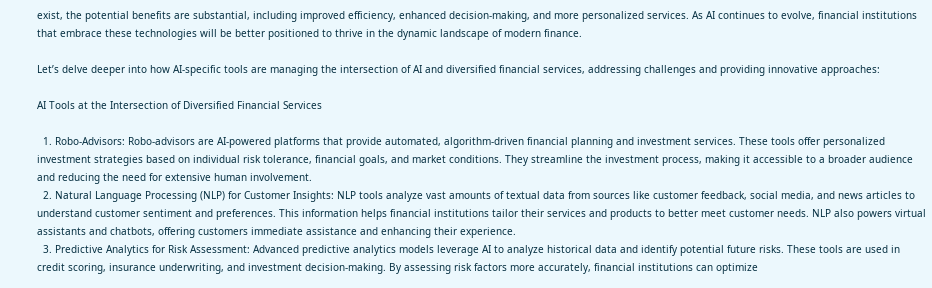exist, the potential benefits are substantial, including improved efficiency, enhanced decision-making, and more personalized services. As AI continues to evolve, financial institutions that embrace these technologies will be better positioned to thrive in the dynamic landscape of modern finance.

Let’s delve deeper into how AI-specific tools are managing the intersection of AI and diversified financial services, addressing challenges and providing innovative approaches:

AI Tools at the Intersection of Diversified Financial Services

  1. Robo-Advisors: Robo-advisors are AI-powered platforms that provide automated, algorithm-driven financial planning and investment services. These tools offer personalized investment strategies based on individual risk tolerance, financial goals, and market conditions. They streamline the investment process, making it accessible to a broader audience and reducing the need for extensive human involvement.
  2. Natural Language Processing (NLP) for Customer Insights: NLP tools analyze vast amounts of textual data from sources like customer feedback, social media, and news articles to understand customer sentiment and preferences. This information helps financial institutions tailor their services and products to better meet customer needs. NLP also powers virtual assistants and chatbots, offering customers immediate assistance and enhancing their experience.
  3. Predictive Analytics for Risk Assessment: Advanced predictive analytics models leverage AI to analyze historical data and identify potential future risks. These tools are used in credit scoring, insurance underwriting, and investment decision-making. By assessing risk factors more accurately, financial institutions can optimize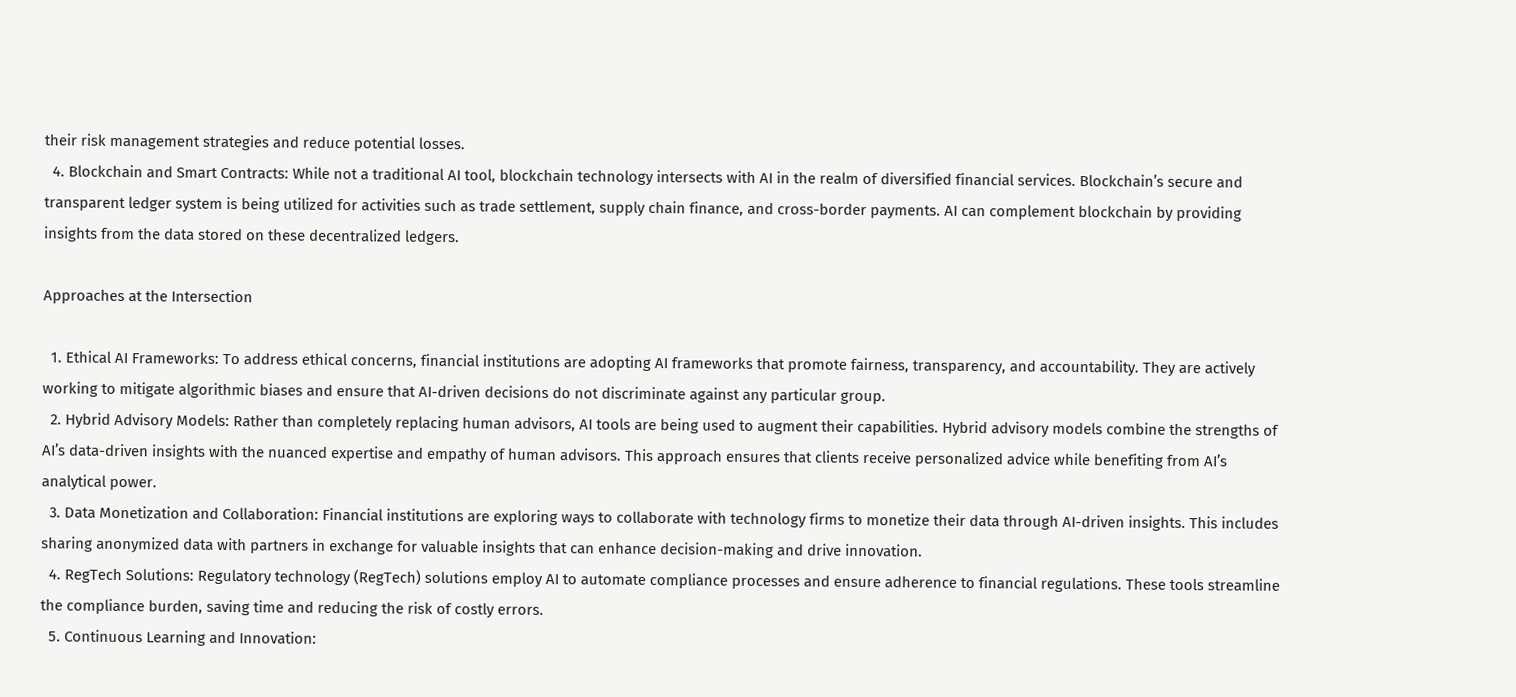their risk management strategies and reduce potential losses.
  4. Blockchain and Smart Contracts: While not a traditional AI tool, blockchain technology intersects with AI in the realm of diversified financial services. Blockchain’s secure and transparent ledger system is being utilized for activities such as trade settlement, supply chain finance, and cross-border payments. AI can complement blockchain by providing insights from the data stored on these decentralized ledgers.

Approaches at the Intersection

  1. Ethical AI Frameworks: To address ethical concerns, financial institutions are adopting AI frameworks that promote fairness, transparency, and accountability. They are actively working to mitigate algorithmic biases and ensure that AI-driven decisions do not discriminate against any particular group.
  2. Hybrid Advisory Models: Rather than completely replacing human advisors, AI tools are being used to augment their capabilities. Hybrid advisory models combine the strengths of AI’s data-driven insights with the nuanced expertise and empathy of human advisors. This approach ensures that clients receive personalized advice while benefiting from AI’s analytical power.
  3. Data Monetization and Collaboration: Financial institutions are exploring ways to collaborate with technology firms to monetize their data through AI-driven insights. This includes sharing anonymized data with partners in exchange for valuable insights that can enhance decision-making and drive innovation.
  4. RegTech Solutions: Regulatory technology (RegTech) solutions employ AI to automate compliance processes and ensure adherence to financial regulations. These tools streamline the compliance burden, saving time and reducing the risk of costly errors.
  5. Continuous Learning and Innovation: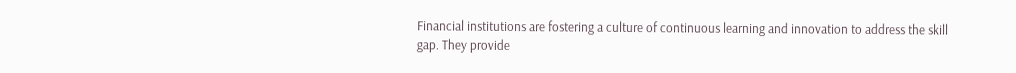Financial institutions are fostering a culture of continuous learning and innovation to address the skill gap. They provide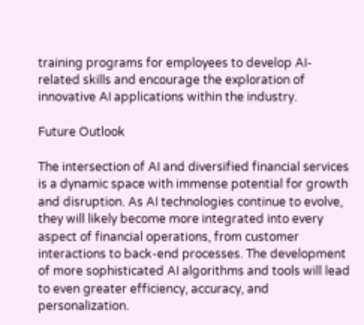training programs for employees to develop AI-related skills and encourage the exploration of innovative AI applications within the industry.

Future Outlook

The intersection of AI and diversified financial services is a dynamic space with immense potential for growth and disruption. As AI technologies continue to evolve, they will likely become more integrated into every aspect of financial operations, from customer interactions to back-end processes. The development of more sophisticated AI algorithms and tools will lead to even greater efficiency, accuracy, and personalization.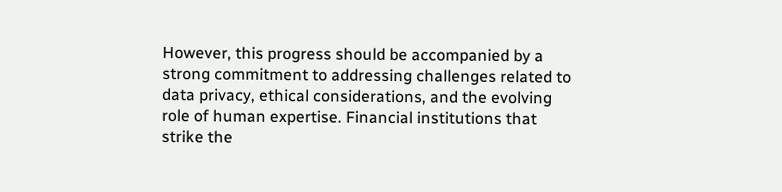However, this progress should be accompanied by a strong commitment to addressing challenges related to data privacy, ethical considerations, and the evolving role of human expertise. Financial institutions that strike the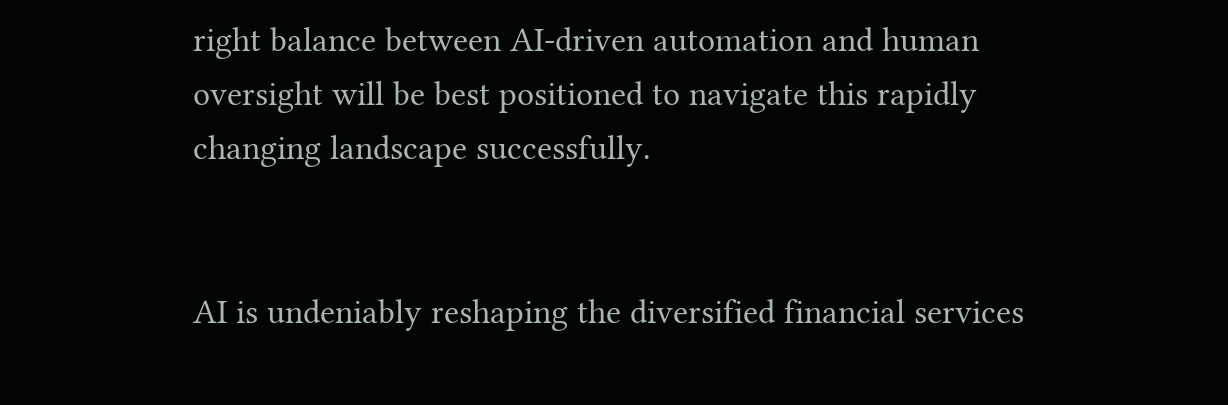right balance between AI-driven automation and human oversight will be best positioned to navigate this rapidly changing landscape successfully.


AI is undeniably reshaping the diversified financial services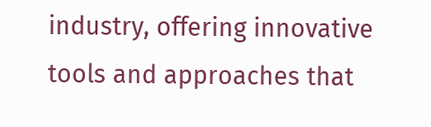industry, offering innovative tools and approaches that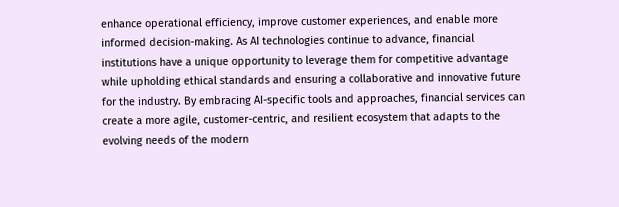enhance operational efficiency, improve customer experiences, and enable more informed decision-making. As AI technologies continue to advance, financial institutions have a unique opportunity to leverage them for competitive advantage while upholding ethical standards and ensuring a collaborative and innovative future for the industry. By embracing AI-specific tools and approaches, financial services can create a more agile, customer-centric, and resilient ecosystem that adapts to the evolving needs of the modern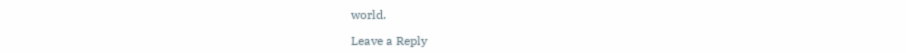world.

Leave a Reply